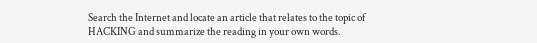Search the Internet and locate an article that relates to the topic of HACKING and summarize the reading in your own words.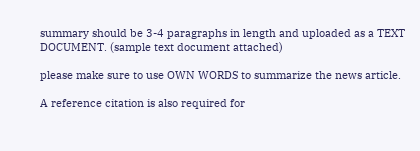summary should be 3-4 paragraphs in length and uploaded as a TEXT DOCUMENT. (sample text document attached)

please make sure to use OWN WORDS to summarize the news article.

A reference citation is also required for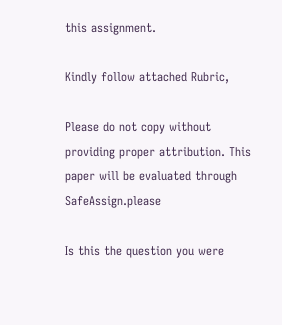this assignment.

Kindly follow attached Rubric,

Please do not copy without providing proper attribution. This paper will be evaluated through SafeAssign.please

Is this the question you were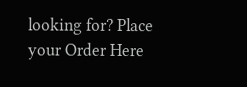looking for? Place your Order Here